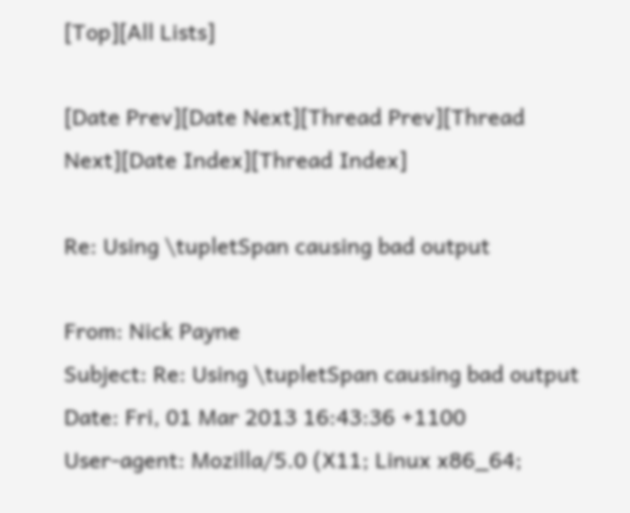[Top][All Lists]

[Date Prev][Date Next][Thread Prev][Thread Next][Date Index][Thread Index]

Re: Using \tupletSpan causing bad output

From: Nick Payne
Subject: Re: Using \tupletSpan causing bad output
Date: Fri, 01 Mar 2013 16:43:36 +1100
User-agent: Mozilla/5.0 (X11; Linux x86_64;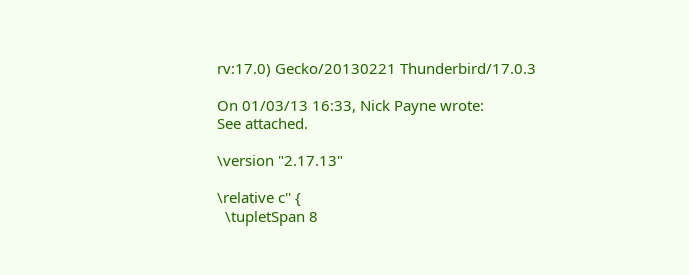rv:17.0) Gecko/20130221 Thunderbird/17.0.3

On 01/03/13 16:33, Nick Payne wrote:
See attached.

\version "2.17.13"

\relative c'' {
  \tupletSpan 8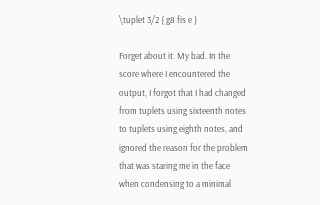\tuplet 3/2 { g8 fis e }

Forget about it. My bad. In the score where I encountered the output, I forgot that I had changed from tuplets using sixteenth notes to tuplets using eighth notes, and ignored the reason for the problem that was staring me in the face when condensing to a minimal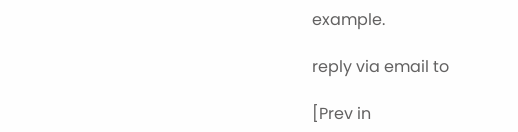example.

reply via email to

[Prev in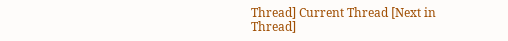Thread] Current Thread [Next in Thread]